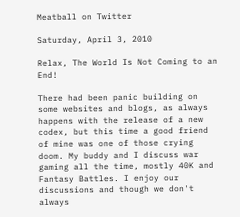Meatball on Twitter

Saturday, April 3, 2010

Relax, The World Is Not Coming to an End!

There had been panic building on some websites and blogs, as always happens with the release of a new codex, but this time a good friend of mine was one of those crying doom. My buddy and I discuss war gaming all the time, mostly 40K and Fantasy Battles. I enjoy our discussions and though we don't always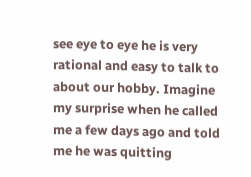see eye to eye he is very rational and easy to talk to about our hobby. Imagine my surprise when he called me a few days ago and told me he was quitting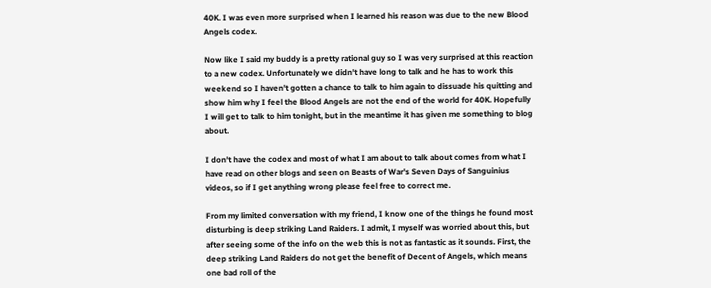40K. I was even more surprised when I learned his reason was due to the new Blood Angels codex.

Now like I said my buddy is a pretty rational guy so I was very surprised at this reaction to a new codex. Unfortunately we didn't have long to talk and he has to work this weekend so I haven't gotten a chance to talk to him again to dissuade his quitting and show him why I feel the Blood Angels are not the end of the world for 40K. Hopefully I will get to talk to him tonight, but in the meantime it has given me something to blog about.

I don't have the codex and most of what I am about to talk about comes from what I have read on other blogs and seen on Beasts of War's Seven Days of Sanguinius videos, so if I get anything wrong please feel free to correct me.

From my limited conversation with my friend, I know one of the things he found most disturbing is deep striking Land Raiders. I admit, I myself was worried about this, but after seeing some of the info on the web this is not as fantastic as it sounds. First, the deep striking Land Raiders do not get the benefit of Decent of Angels, which means one bad roll of the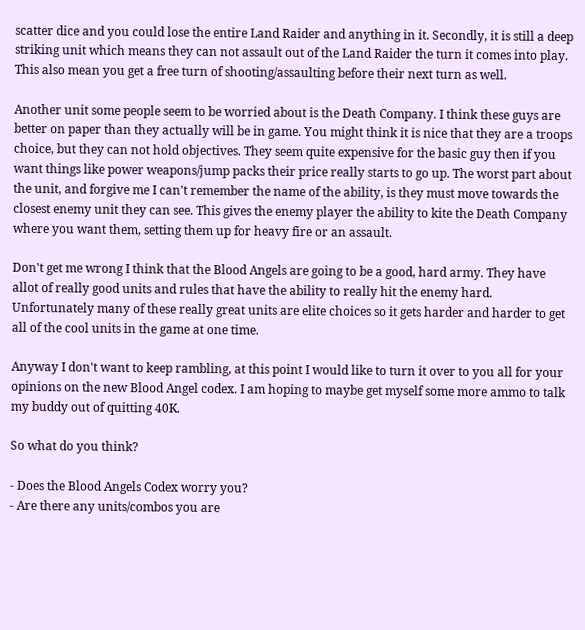scatter dice and you could lose the entire Land Raider and anything in it. Secondly, it is still a deep striking unit which means they can not assault out of the Land Raider the turn it comes into play. This also mean you get a free turn of shooting/assaulting before their next turn as well.

Another unit some people seem to be worried about is the Death Company. I think these guys are better on paper than they actually will be in game. You might think it is nice that they are a troops choice, but they can not hold objectives. They seem quite expensive for the basic guy then if you want things like power weapons/jump packs their price really starts to go up. The worst part about the unit, and forgive me I can't remember the name of the ability, is they must move towards the closest enemy unit they can see. This gives the enemy player the ability to kite the Death Company where you want them, setting them up for heavy fire or an assault.

Don't get me wrong I think that the Blood Angels are going to be a good, hard army. They have allot of really good units and rules that have the ability to really hit the enemy hard. Unfortunately many of these really great units are elite choices so it gets harder and harder to get all of the cool units in the game at one time.

Anyway I don't want to keep rambling, at this point I would like to turn it over to you all for your opinions on the new Blood Angel codex. I am hoping to maybe get myself some more ammo to talk my buddy out of quitting 40K.

So what do you think?

- Does the Blood Angels Codex worry you?
- Are there any units/combos you are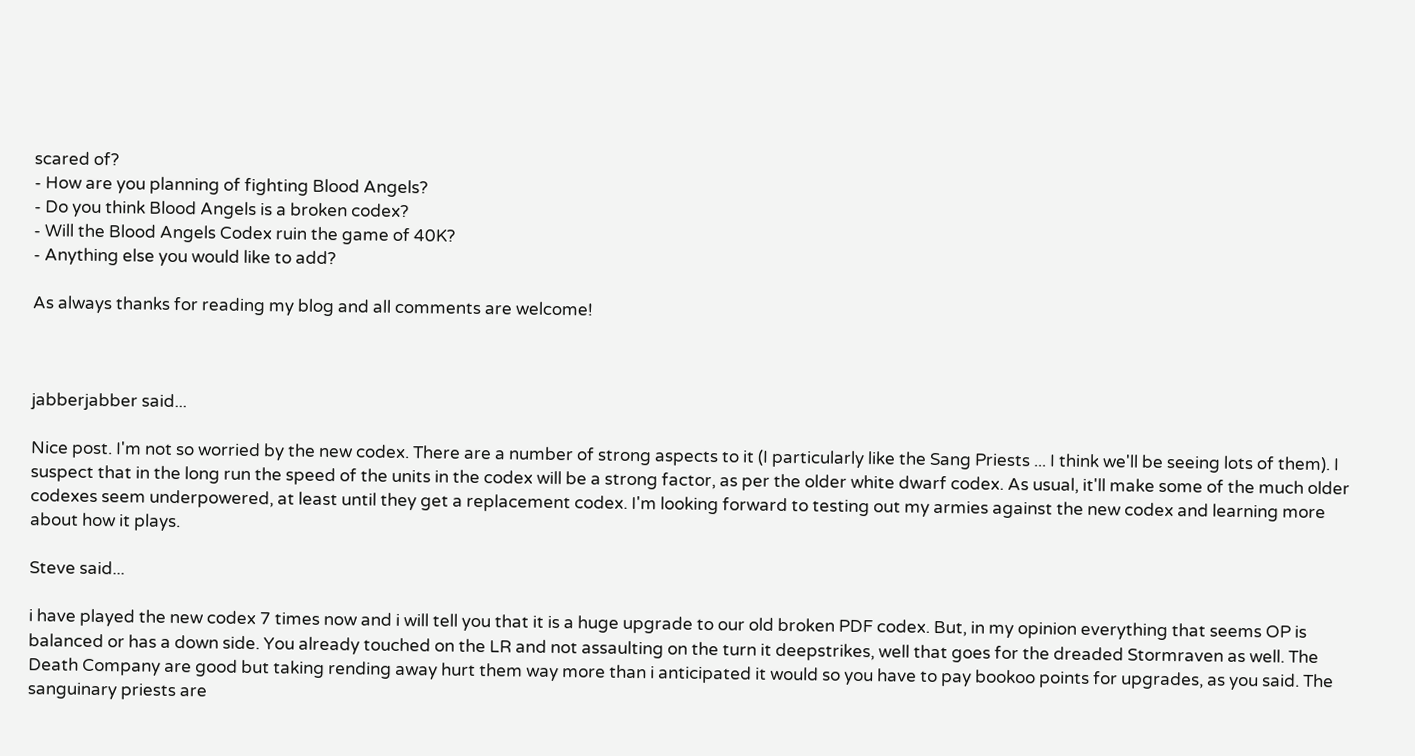scared of?
- How are you planning of fighting Blood Angels?
- Do you think Blood Angels is a broken codex?
- Will the Blood Angels Codex ruin the game of 40K?
- Anything else you would like to add?

As always thanks for reading my blog and all comments are welcome!



jabberjabber said...

Nice post. I'm not so worried by the new codex. There are a number of strong aspects to it (I particularly like the Sang Priests ... I think we'll be seeing lots of them). I suspect that in the long run the speed of the units in the codex will be a strong factor, as per the older white dwarf codex. As usual, it'll make some of the much older codexes seem underpowered, at least until they get a replacement codex. I'm looking forward to testing out my armies against the new codex and learning more about how it plays.

Steve said...

i have played the new codex 7 times now and i will tell you that it is a huge upgrade to our old broken PDF codex. But, in my opinion everything that seems OP is balanced or has a down side. You already touched on the LR and not assaulting on the turn it deepstrikes, well that goes for the dreaded Stormraven as well. The Death Company are good but taking rending away hurt them way more than i anticipated it would so you have to pay bookoo points for upgrades, as you said. The sanguinary priests are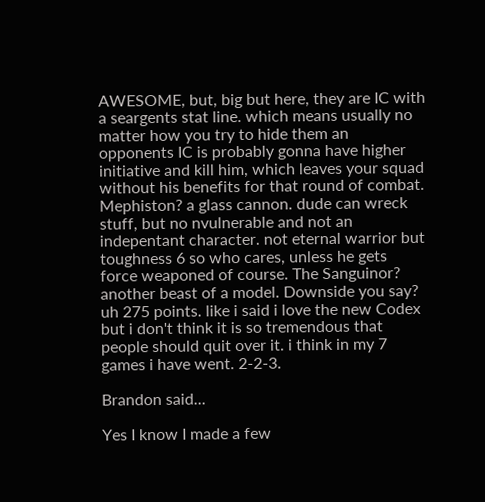AWESOME, but, big but here, they are IC with a seargents stat line. which means usually no matter how you try to hide them an opponents IC is probably gonna have higher initiative and kill him, which leaves your squad without his benefits for that round of combat. Mephiston? a glass cannon. dude can wreck stuff, but no nvulnerable and not an indepentant character. not eternal warrior but toughness 6 so who cares, unless he gets force weaponed of course. The Sanguinor? another beast of a model. Downside you say? uh 275 points. like i said i love the new Codex but i don't think it is so tremendous that people should quit over it. i think in my 7 games i have went. 2-2-3.

Brandon said...

Yes I know I made a few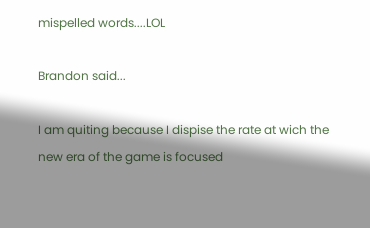mispelled words....LOL

Brandon said...

I am quiting because I dispise the rate at wich the new era of the game is focused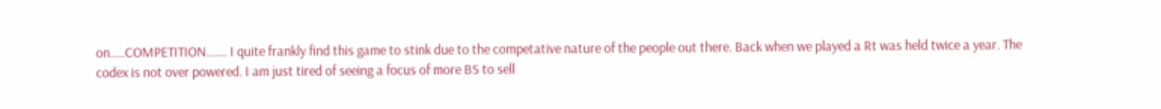on.....COMPETITION....... I quite frankly find this game to stink due to the competative nature of the people out there. Back when we played a Rt was held twice a year. The codex is not over powered. I am just tired of seeing a focus of more BS to sell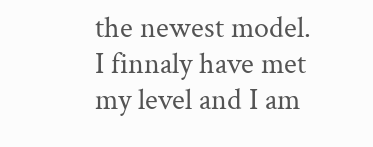the newest model. I finnaly have met my level and I am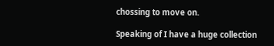chossing to move on.

Speaking of I have a huge collection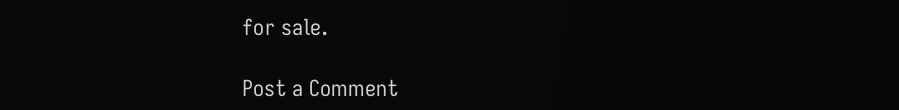for sale.

Post a Comment